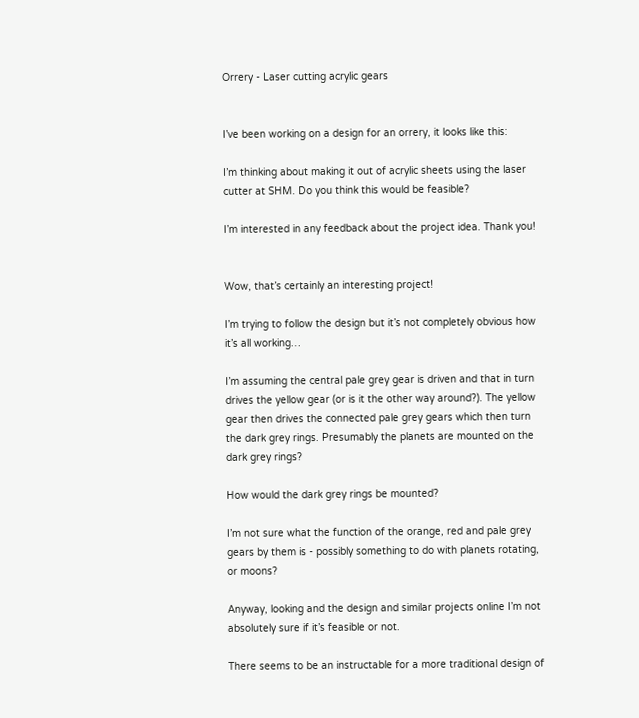Orrery - Laser cutting acrylic gears


I’ve been working on a design for an orrery, it looks like this:

I’m thinking about making it out of acrylic sheets using the laser cutter at SHM. Do you think this would be feasible?

I’m interested in any feedback about the project idea. Thank you!


Wow, that’s certainly an interesting project!

I’m trying to follow the design but it’s not completely obvious how it’s all working…

I’m assuming the central pale grey gear is driven and that in turn drives the yellow gear (or is it the other way around?). The yellow gear then drives the connected pale grey gears which then turn the dark grey rings. Presumably the planets are mounted on the dark grey rings?

How would the dark grey rings be mounted?

I’m not sure what the function of the orange, red and pale grey gears by them is - possibly something to do with planets rotating, or moons?

Anyway, looking and the design and similar projects online I’m not absolutely sure if it’s feasible or not.

There seems to be an instructable for a more traditional design of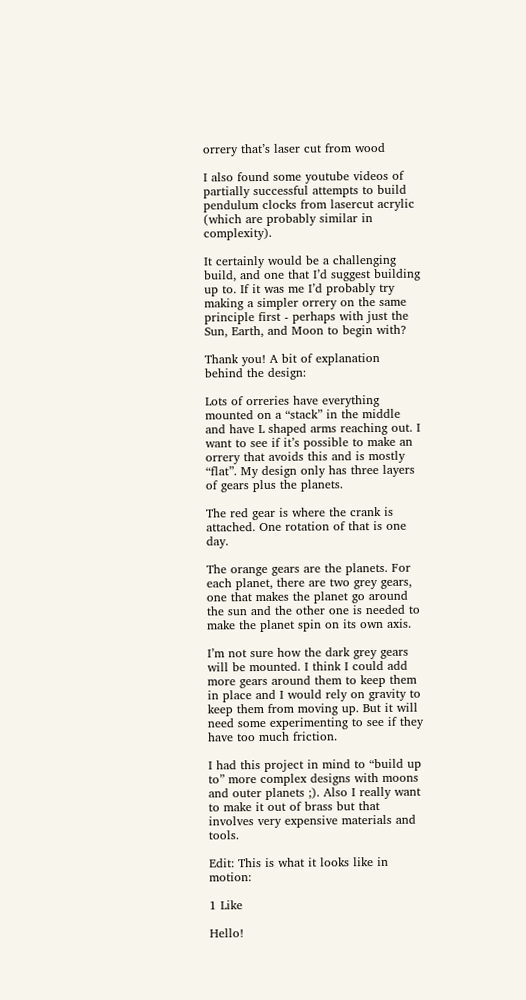orrery that’s laser cut from wood

I also found some youtube videos of partially successful attempts to build pendulum clocks from lasercut acrylic (which are probably similar in complexity).

It certainly would be a challenging build, and one that I’d suggest building up to. If it was me I’d probably try making a simpler orrery on the same principle first - perhaps with just the Sun, Earth, and Moon to begin with?

Thank you! A bit of explanation behind the design:

Lots of orreries have everything mounted on a “stack” in the middle and have L shaped arms reaching out. I want to see if it’s possible to make an orrery that avoids this and is mostly “flat”. My design only has three layers of gears plus the planets.

The red gear is where the crank is attached. One rotation of that is one day.

The orange gears are the planets. For each planet, there are two grey gears, one that makes the planet go around the sun and the other one is needed to make the planet spin on its own axis.

I’m not sure how the dark grey gears will be mounted. I think I could add more gears around them to keep them in place and I would rely on gravity to keep them from moving up. But it will need some experimenting to see if they have too much friction.

I had this project in mind to “build up to” more complex designs with moons and outer planets ;). Also I really want to make it out of brass but that involves very expensive materials and tools.

Edit: This is what it looks like in motion:

1 Like

Hello!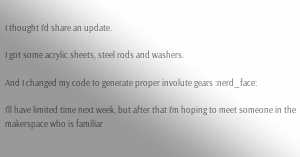I thought I’d share an update.

I got some acrylic sheets, steel rods and washers.

And I changed my code to generate proper involute gears :nerd_face:

I’ll have limited time next week, but after that I’m hoping to meet someone in the makerspace who is familiar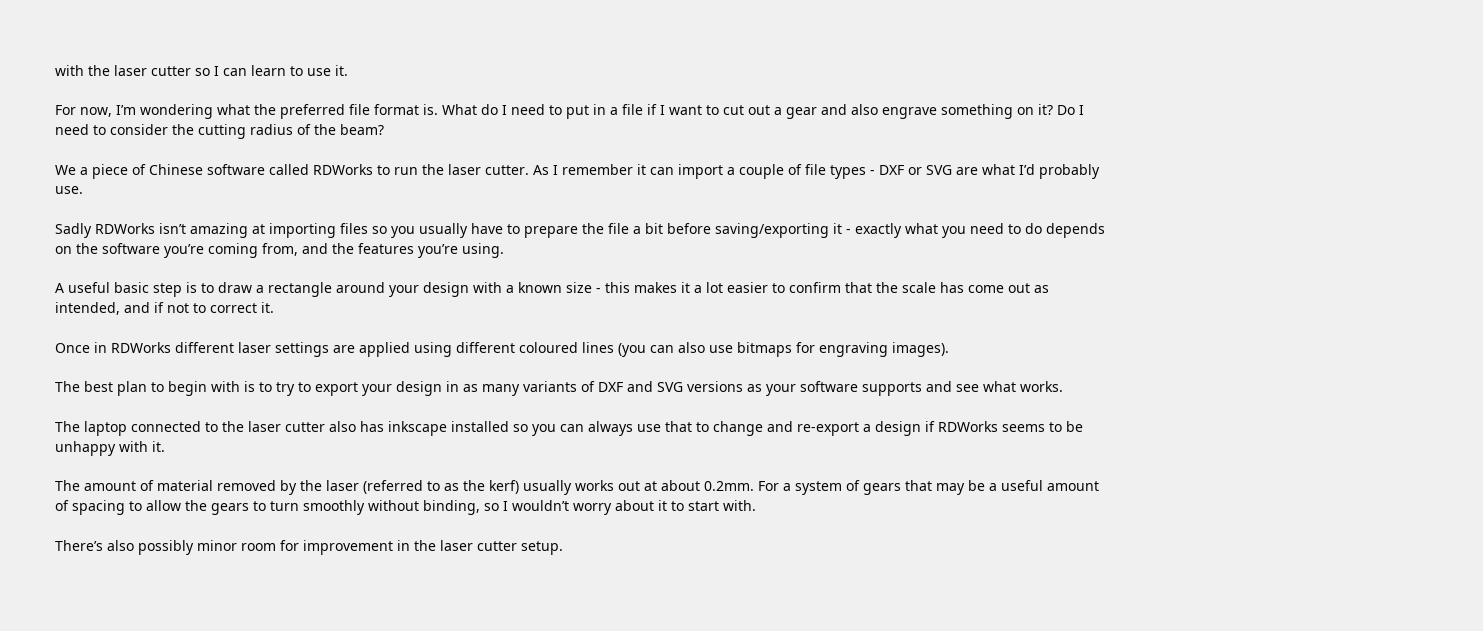with the laser cutter so I can learn to use it.

For now, I’m wondering what the preferred file format is. What do I need to put in a file if I want to cut out a gear and also engrave something on it? Do I need to consider the cutting radius of the beam?

We a piece of Chinese software called RDWorks to run the laser cutter. As I remember it can import a couple of file types - DXF or SVG are what I’d probably use.

Sadly RDWorks isn’t amazing at importing files so you usually have to prepare the file a bit before saving/exporting it - exactly what you need to do depends on the software you’re coming from, and the features you’re using.

A useful basic step is to draw a rectangle around your design with a known size - this makes it a lot easier to confirm that the scale has come out as intended, and if not to correct it.

Once in RDWorks different laser settings are applied using different coloured lines (you can also use bitmaps for engraving images).

The best plan to begin with is to try to export your design in as many variants of DXF and SVG versions as your software supports and see what works.

The laptop connected to the laser cutter also has inkscape installed so you can always use that to change and re-export a design if RDWorks seems to be unhappy with it.

The amount of material removed by the laser (referred to as the kerf) usually works out at about 0.2mm. For a system of gears that may be a useful amount of spacing to allow the gears to turn smoothly without binding, so I wouldn’t worry about it to start with.

There’s also possibly minor room for improvement in the laser cutter setup.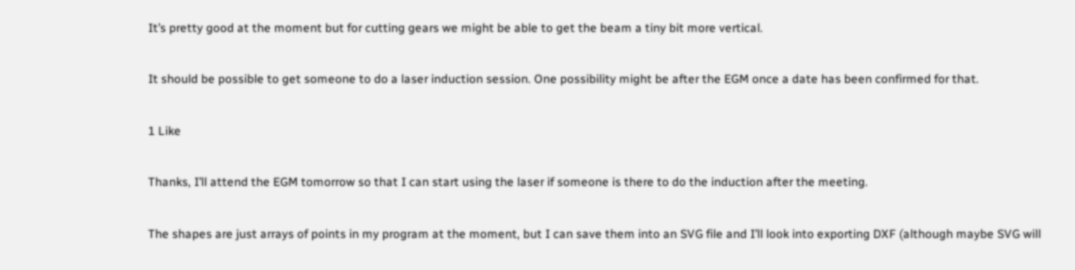It’s pretty good at the moment but for cutting gears we might be able to get the beam a tiny bit more vertical.

It should be possible to get someone to do a laser induction session. One possibility might be after the EGM once a date has been confirmed for that.

1 Like

Thanks, I’ll attend the EGM tomorrow so that I can start using the laser if someone is there to do the induction after the meeting.

The shapes are just arrays of points in my program at the moment, but I can save them into an SVG file and I’ll look into exporting DXF (although maybe SVG will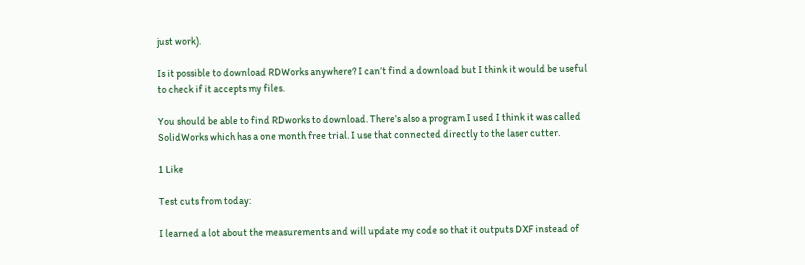just work).

Is it possible to download RDWorks anywhere? I can’t find a download but I think it would be useful to check if it accepts my files.

You should be able to find RDworks to download. There’s also a program I used I think it was called SolidWorks which has a one month free trial. I use that connected directly to the laser cutter.

1 Like

Test cuts from today:

I learned a lot about the measurements and will update my code so that it outputs DXF instead of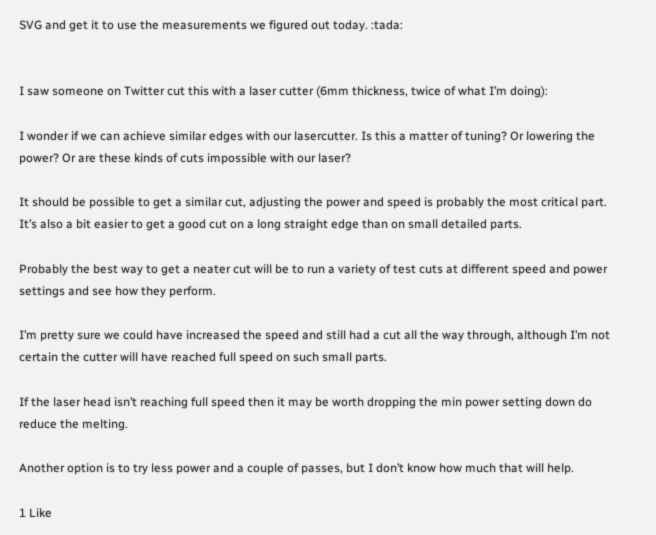SVG and get it to use the measurements we figured out today. :tada:


I saw someone on Twitter cut this with a laser cutter (6mm thickness, twice of what I’m doing):

I wonder if we can achieve similar edges with our lasercutter. Is this a matter of tuning? Or lowering the power? Or are these kinds of cuts impossible with our laser?

It should be possible to get a similar cut, adjusting the power and speed is probably the most critical part. It’s also a bit easier to get a good cut on a long straight edge than on small detailed parts.

Probably the best way to get a neater cut will be to run a variety of test cuts at different speed and power settings and see how they perform.

I’m pretty sure we could have increased the speed and still had a cut all the way through, although I’m not certain the cutter will have reached full speed on such small parts.

If the laser head isn’t reaching full speed then it may be worth dropping the min power setting down do reduce the melting.

Another option is to try less power and a couple of passes, but I don’t know how much that will help.

1 Like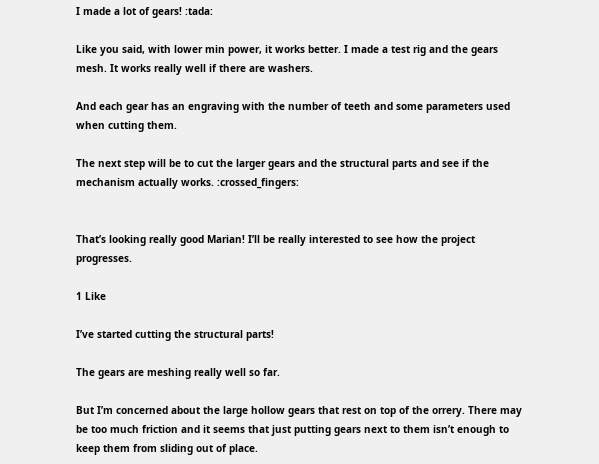I made a lot of gears! :tada:

Like you said, with lower min power, it works better. I made a test rig and the gears mesh. It works really well if there are washers.

And each gear has an engraving with the number of teeth and some parameters used when cutting them.

The next step will be to cut the larger gears and the structural parts and see if the mechanism actually works. :crossed_fingers:


That’s looking really good Marian! I’ll be really interested to see how the project progresses.

1 Like

I’ve started cutting the structural parts!

The gears are meshing really well so far.

But I’m concerned about the large hollow gears that rest on top of the orrery. There may be too much friction and it seems that just putting gears next to them isn’t enough to keep them from sliding out of place.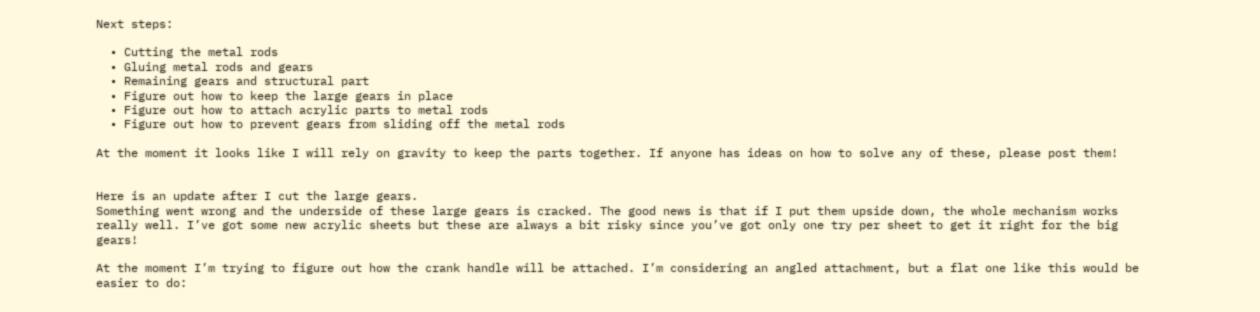Next steps:

  • Cutting the metal rods
  • Gluing metal rods and gears
  • Remaining gears and structural part
  • Figure out how to keep the large gears in place
  • Figure out how to attach acrylic parts to metal rods
  • Figure out how to prevent gears from sliding off the metal rods

At the moment it looks like I will rely on gravity to keep the parts together. If anyone has ideas on how to solve any of these, please post them!


Here is an update after I cut the large gears.
Something went wrong and the underside of these large gears is cracked. The good news is that if I put them upside down, the whole mechanism works really well. I’ve got some new acrylic sheets but these are always a bit risky since you’ve got only one try per sheet to get it right for the big gears!

At the moment I’m trying to figure out how the crank handle will be attached. I’m considering an angled attachment, but a flat one like this would be easier to do: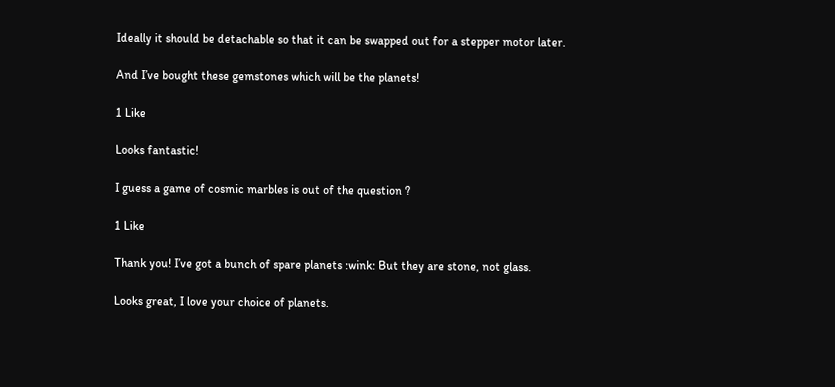Ideally it should be detachable so that it can be swapped out for a stepper motor later.

And I’ve bought these gemstones which will be the planets!

1 Like

Looks fantastic!

I guess a game of cosmic marbles is out of the question ?

1 Like

Thank you! I’ve got a bunch of spare planets :wink: But they are stone, not glass.

Looks great, I love your choice of planets.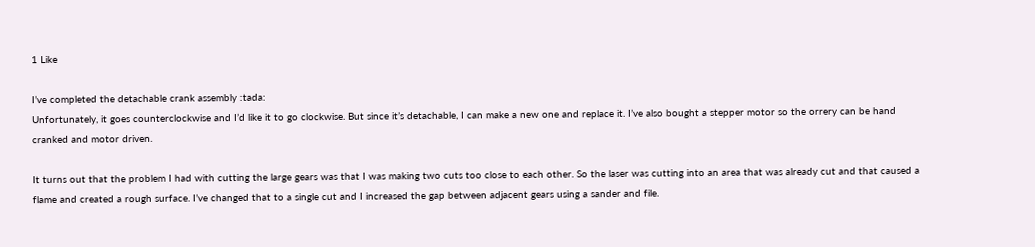1 Like

I’ve completed the detachable crank assembly :tada:
Unfortunately, it goes counterclockwise and I’d like it to go clockwise. But since it’s detachable, I can make a new one and replace it. I’ve also bought a stepper motor so the orrery can be hand cranked and motor driven.

It turns out that the problem I had with cutting the large gears was that I was making two cuts too close to each other. So the laser was cutting into an area that was already cut and that caused a flame and created a rough surface. I’ve changed that to a single cut and I increased the gap between adjacent gears using a sander and file.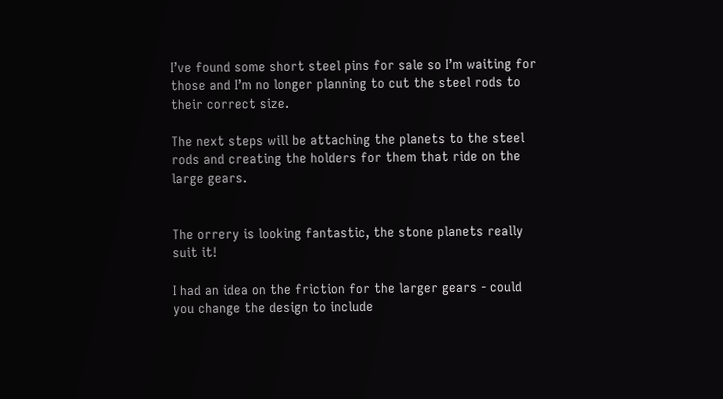I’ve found some short steel pins for sale so I’m waiting for those and I’m no longer planning to cut the steel rods to their correct size.

The next steps will be attaching the planets to the steel rods and creating the holders for them that ride on the large gears.


The orrery is looking fantastic, the stone planets really suit it!

I had an idea on the friction for the larger gears - could you change the design to include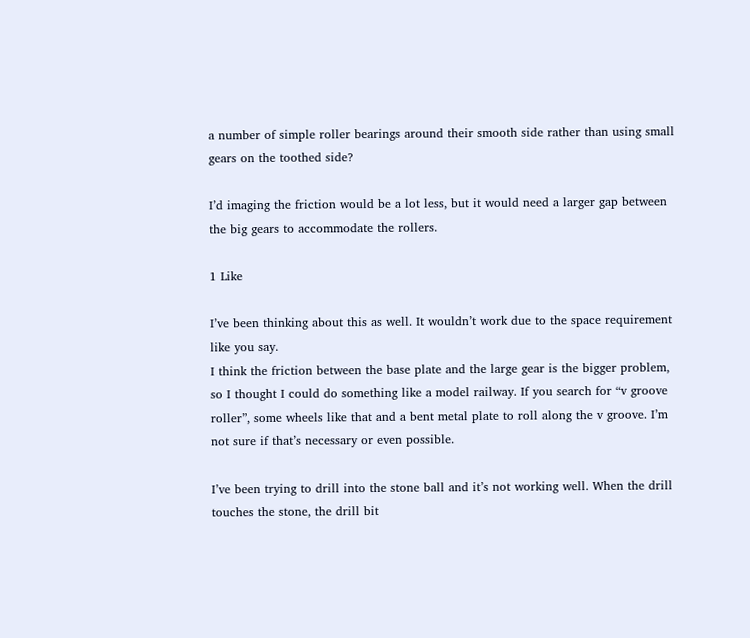a number of simple roller bearings around their smooth side rather than using small gears on the toothed side?

I’d imaging the friction would be a lot less, but it would need a larger gap between the big gears to accommodate the rollers.

1 Like

I’ve been thinking about this as well. It wouldn’t work due to the space requirement like you say.
I think the friction between the base plate and the large gear is the bigger problem, so I thought I could do something like a model railway. If you search for “v groove roller”, some wheels like that and a bent metal plate to roll along the v groove. I’m not sure if that’s necessary or even possible.

I’ve been trying to drill into the stone ball and it’s not working well. When the drill touches the stone, the drill bit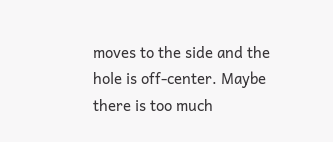moves to the side and the hole is off-center. Maybe there is too much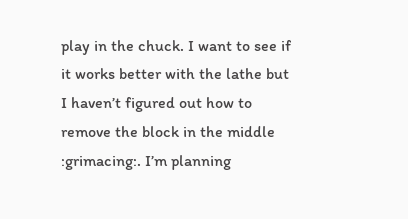play in the chuck. I want to see if it works better with the lathe but I haven’t figured out how to remove the block in the middle :grimacing:. I’m planning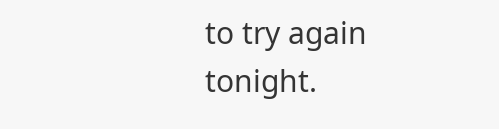to try again tonight.